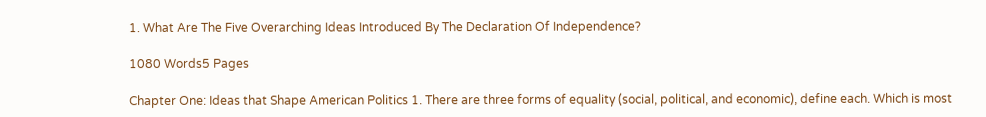1. What Are The Five Overarching Ideas Introduced By The Declaration Of Independence?

1080 Words5 Pages

Chapter One: Ideas that Shape American Politics 1. There are three forms of equality (social, political, and economic), define each. Which is most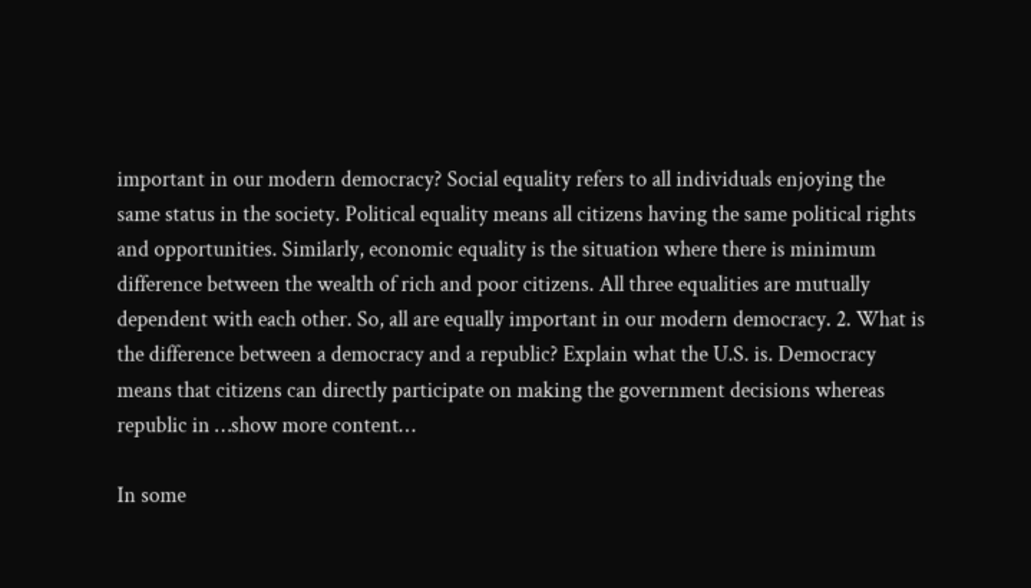important in our modern democracy? Social equality refers to all individuals enjoying the same status in the society. Political equality means all citizens having the same political rights and opportunities. Similarly, economic equality is the situation where there is minimum difference between the wealth of rich and poor citizens. All three equalities are mutually dependent with each other. So, all are equally important in our modern democracy. 2. What is the difference between a democracy and a republic? Explain what the U.S. is. Democracy means that citizens can directly participate on making the government decisions whereas republic in …show more content…

In some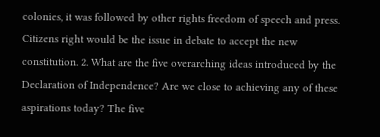colonies, it was followed by other rights freedom of speech and press. Citizens right would be the issue in debate to accept the new constitution. 2. What are the five overarching ideas introduced by the Declaration of Independence? Are we close to achieving any of these aspirations today? The five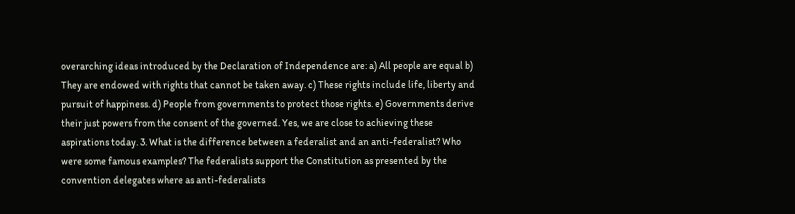overarching ideas introduced by the Declaration of Independence are: a) All people are equal b) They are endowed with rights that cannot be taken away. c) These rights include life, liberty and pursuit of happiness. d) People from governments to protect those rights. e) Governments derive their just powers from the consent of the governed. Yes, we are close to achieving these aspirations today. 3. What is the difference between a federalist and an anti-federalist? Who were some famous examples? The federalists support the Constitution as presented by the convention delegates where as anti-federalists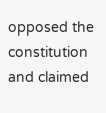opposed the constitution and claimed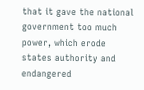that it gave the national government too much power, which erode states authority and endangered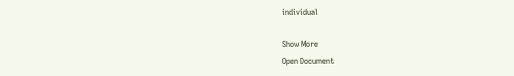individual

Show More
Open Document